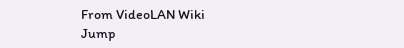From VideoLAN Wiki
Jump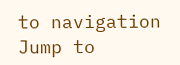to navigation Jump to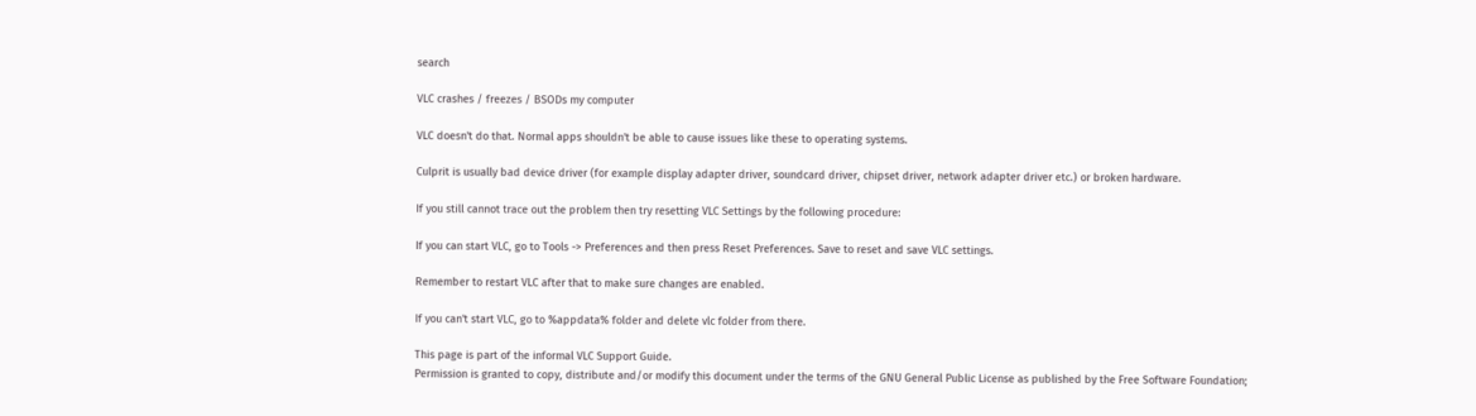search

VLC crashes / freezes / BSODs my computer

VLC doesn't do that. Normal apps shouldn't be able to cause issues like these to operating systems.

Culprit is usually bad device driver (for example display adapter driver, soundcard driver, chipset driver, network adapter driver etc.) or broken hardware.

If you still cannot trace out the problem then try resetting VLC Settings by the following procedure:

If you can start VLC, go to Tools -> Preferences and then press Reset Preferences. Save to reset and save VLC settings.

Remember to restart VLC after that to make sure changes are enabled.

If you can't start VLC, go to %appdata% folder and delete vlc folder from there.

This page is part of the informal VLC Support Guide.
Permission is granted to copy, distribute and/or modify this document under the terms of the GNU General Public License as published by the Free Software Foundation;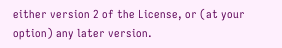either version 2 of the License, or (at your option) any later version.